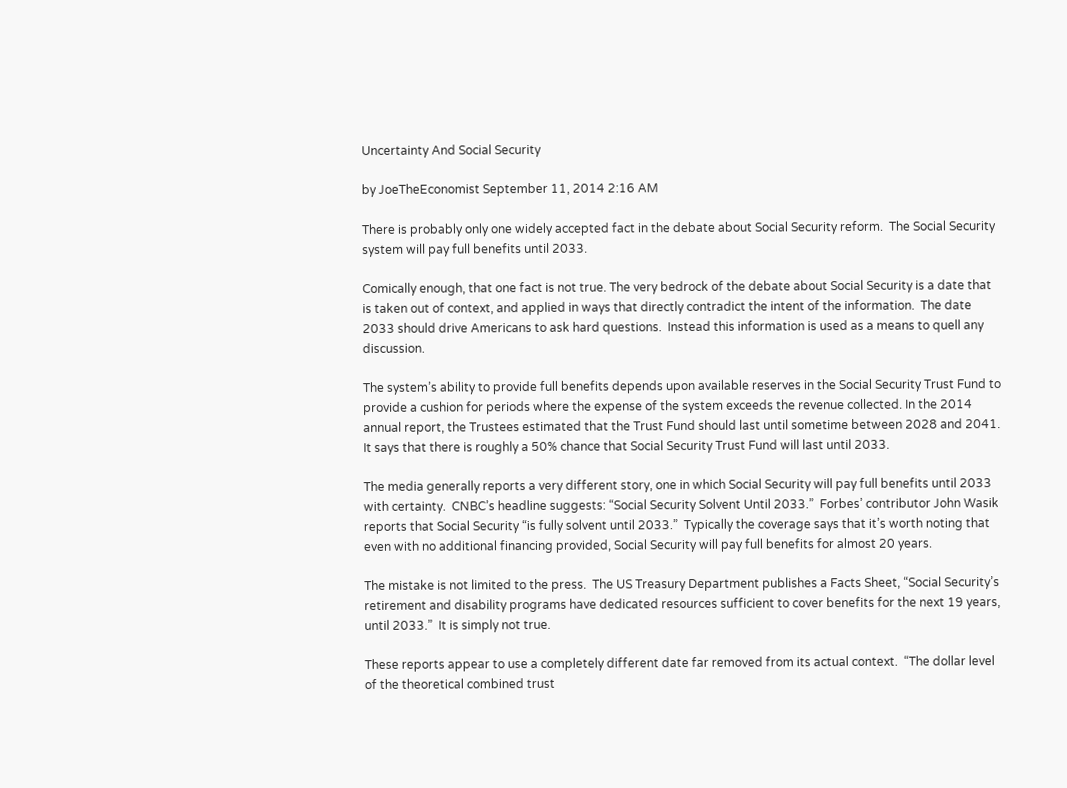Uncertainty And Social Security

by JoeTheEconomist September 11, 2014 2:16 AM

There is probably only one widely accepted fact in the debate about Social Security reform.  The Social Security system will pay full benefits until 2033.

Comically enough, that one fact is not true. The very bedrock of the debate about Social Security is a date that is taken out of context, and applied in ways that directly contradict the intent of the information.  The date 2033 should drive Americans to ask hard questions.  Instead this information is used as a means to quell any discussion.

The system’s ability to provide full benefits depends upon available reserves in the Social Security Trust Fund to provide a cushion for periods where the expense of the system exceeds the revenue collected. In the 2014 annual report, the Trustees estimated that the Trust Fund should last until sometime between 2028 and 2041. It says that there is roughly a 50% chance that Social Security Trust Fund will last until 2033.

The media generally reports a very different story, one in which Social Security will pay full benefits until 2033 with certainty.  CNBC’s headline suggests: “Social Security Solvent Until 2033.”  Forbes’ contributor John Wasik reports that Social Security “is fully solvent until 2033.”  Typically the coverage says that it’s worth noting that even with no additional financing provided, Social Security will pay full benefits for almost 20 years.

The mistake is not limited to the press.  The US Treasury Department publishes a Facts Sheet, “Social Security’s retirement and disability programs have dedicated resources sufficient to cover benefits for the next 19 years, until 2033.”  It is simply not true.

These reports appear to use a completely different date far removed from its actual context.  “The dollar level of the theoretical combined trust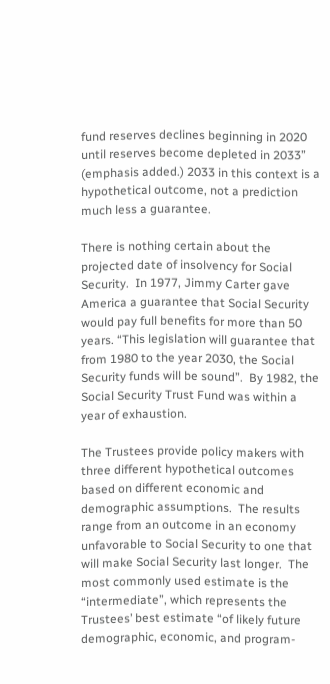fund reserves declines beginning in 2020 until reserves become depleted in 2033” (emphasis added.) 2033 in this context is a hypothetical outcome, not a prediction much less a guarantee.

There is nothing certain about the projected date of insolvency for Social Security.  In 1977, Jimmy Carter gave America a guarantee that Social Security would pay full benefits for more than 50 years. “This legislation will guarantee that from 1980 to the year 2030, the Social Security funds will be sound”.  By 1982, the Social Security Trust Fund was within a year of exhaustion.

The Trustees provide policy makers with three different hypothetical outcomes based on different economic and demographic assumptions.  The results range from an outcome in an economy unfavorable to Social Security to one that will make Social Security last longer.  The most commonly used estimate is the “intermediate”, which represents the Trustees’ best estimate “of likely future demographic, economic, and program-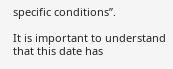specific conditions”.

It is important to understand that this date has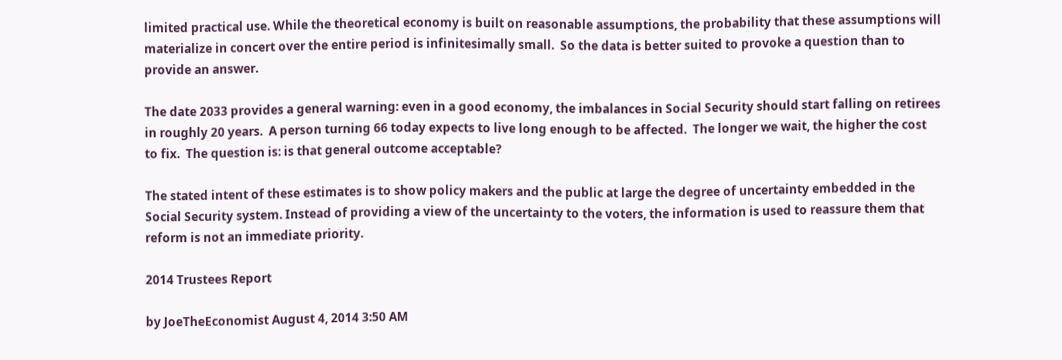limited practical use. While the theoretical economy is built on reasonable assumptions, the probability that these assumptions will materialize in concert over the entire period is infinitesimally small.  So the data is better suited to provoke a question than to provide an answer.

The date 2033 provides a general warning: even in a good economy, the imbalances in Social Security should start falling on retirees in roughly 20 years.  A person turning 66 today expects to live long enough to be affected.  The longer we wait, the higher the cost to fix.  The question is: is that general outcome acceptable?

The stated intent of these estimates is to show policy makers and the public at large the degree of uncertainty embedded in the Social Security system. Instead of providing a view of the uncertainty to the voters, the information is used to reassure them that reform is not an immediate priority.

2014 Trustees Report

by JoeTheEconomist August 4, 2014 3:50 AM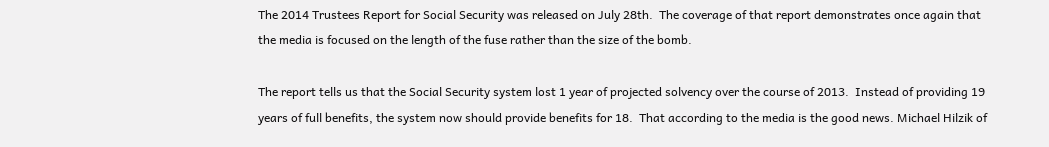The 2014 Trustees Report for Social Security was released on July 28th.  The coverage of that report demonstrates once again that the media is focused on the length of the fuse rather than the size of the bomb.

The report tells us that the Social Security system lost 1 year of projected solvency over the course of 2013.  Instead of providing 19 years of full benefits, the system now should provide benefits for 18.  That according to the media is the good news. Michael Hilzik of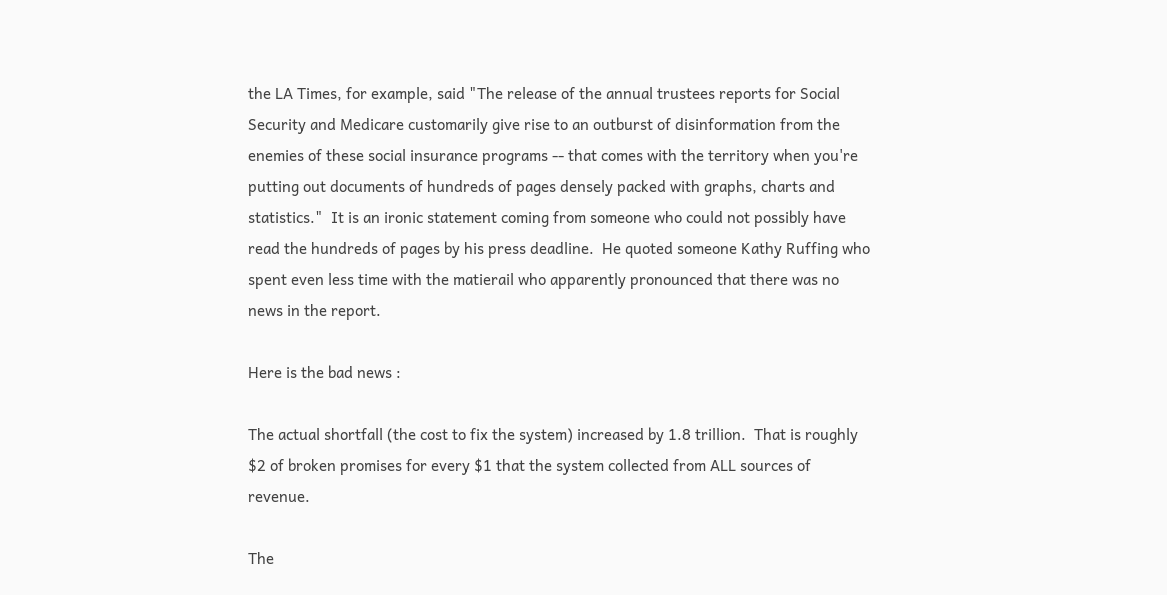the LA Times, for example, said "The release of the annual trustees reports for Social Security and Medicare customarily give rise to an outburst of disinformation from the enemies of these social insurance programs -- that comes with the territory when you're putting out documents of hundreds of pages densely packed with graphs, charts and statistics."  It is an ironic statement coming from someone who could not possibly have read the hundreds of pages by his press deadline.  He quoted someone Kathy Ruffing who spent even less time with the matierail who apparently pronounced that there was no news in the report.

Here is the bad news :

The actual shortfall (the cost to fix the system) increased by 1.8 trillion.  That is roughly $2 of broken promises for every $1 that the system collected from ALL sources of revenue.

The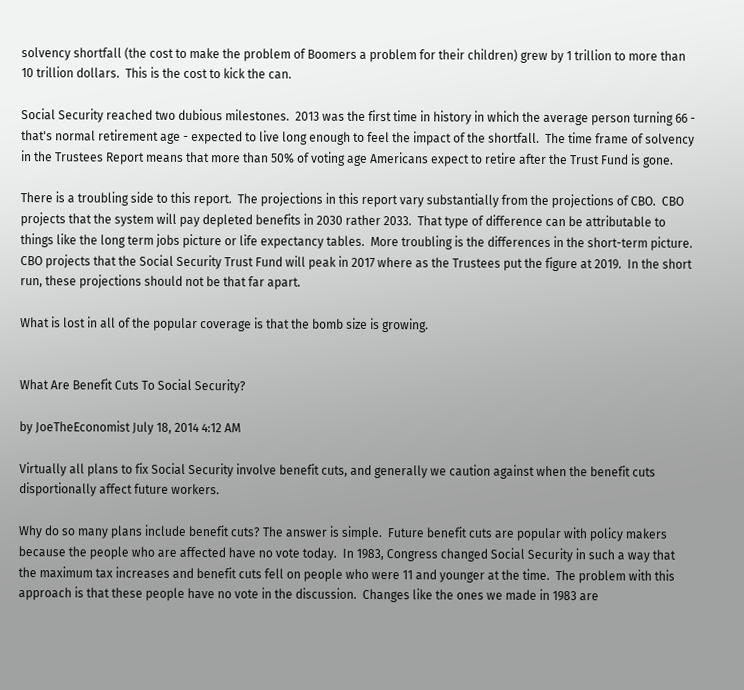solvency shortfall (the cost to make the problem of Boomers a problem for their children) grew by 1 trillion to more than 10 trillion dollars.  This is the cost to kick the can.

Social Security reached two dubious milestones.  2013 was the first time in history in which the average person turning 66 - that's normal retirement age - expected to live long enough to feel the impact of the shortfall.  The time frame of solvency in the Trustees Report means that more than 50% of voting age Americans expect to retire after the Trust Fund is gone.

There is a troubling side to this report.  The projections in this report vary substantially from the projections of CBO.  CBO projects that the system will pay depleted benefits in 2030 rather 2033.  That type of difference can be attributable to things like the long term jobs picture or life expectancy tables.  More troubling is the differences in the short-term picture.  CBO projects that the Social Security Trust Fund will peak in 2017 where as the Trustees put the figure at 2019.  In the short run, these projections should not be that far apart.

What is lost in all of the popular coverage is that the bomb size is growing.


What Are Benefit Cuts To Social Security?

by JoeTheEconomist July 18, 2014 4:12 AM

Virtually all plans to fix Social Security involve benefit cuts, and generally we caution against when the benefit cuts disportionally affect future workers.

Why do so many plans include benefit cuts? The answer is simple.  Future benefit cuts are popular with policy makers because the people who are affected have no vote today.  In 1983, Congress changed Social Security in such a way that the maximum tax increases and benefit cuts fell on people who were 11 and younger at the time.  The problem with this approach is that these people have no vote in the discussion.  Changes like the ones we made in 1983 are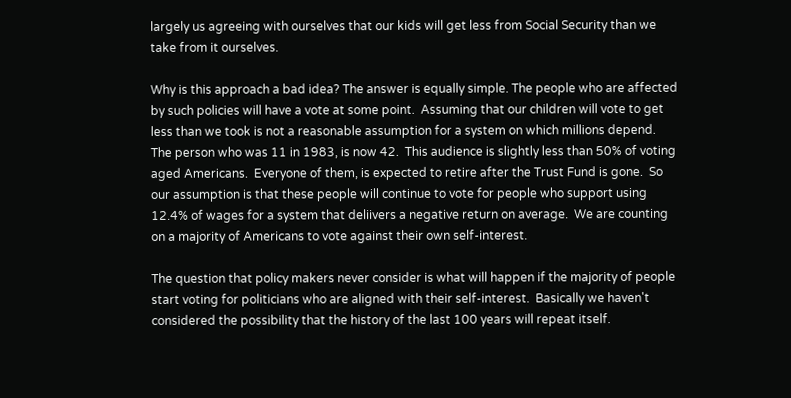largely us agreeing with ourselves that our kids will get less from Social Security than we take from it ourselves.

Why is this approach a bad idea? The answer is equally simple. The people who are affected by such policies will have a vote at some point.  Assuming that our children will vote to get less than we took is not a reasonable assumption for a system on which millions depend.  The person who was 11 in 1983, is now 42.  This audience is slightly less than 50% of voting aged Americans.  Everyone of them, is expected to retire after the Trust Fund is gone.  So our assumption is that these people will continue to vote for people who support using 12.4% of wages for a system that deliivers a negative return on average.  We are counting on a majority of Americans to vote against their own self-interest.

The question that policy makers never consider is what will happen if the majority of people start voting for politicians who are aligned with their self-interest.  Basically we haven't considered the possibility that the history of the last 100 years will repeat itself.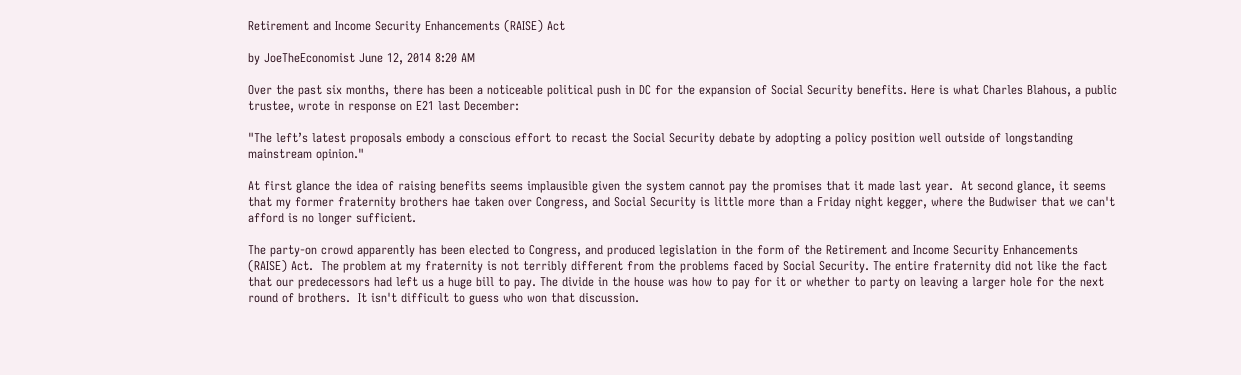Retirement and Income Security Enhancements (RAISE) Act

by JoeTheEconomist June 12, 2014 8:20 AM

Over the past six months, there has been a noticeable political push in DC for the expansion of Social Security benefits. Here is what Charles Blahous, a public trustee, wrote in response on E21 last December:

"The left’s latest proposals embody a conscious effort to recast the Social Security debate by adopting a policy position well outside of longstanding mainstream opinion."

At first glance the idea of raising benefits seems implausible given the system cannot pay the promises that it made last year.  At second glance, it seems that my former fraternity brothers hae taken over Congress, and Social Security is little more than a Friday night kegger, where the Budwiser that we can't afford is no longer sufficient.

The party-on crowd apparently has been elected to Congress, and produced legislation in the form of the Retirement and Income Security Enhancements (RAISE) Act.  The problem at my fraternity is not terribly different from the problems faced by Social Security. The entire fraternity did not like the fact that our predecessors had left us a huge bill to pay. The divide in the house was how to pay for it or whether to party on leaving a larger hole for the next round of brothers.  It isn't difficult to guess who won that discussion.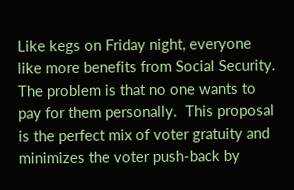Like kegs on Friday night, everyone like more benefits from Social Security.  The problem is that no one wants to pay for them personally.  This proposal is the perfect mix of voter gratuity and minimizes the voter push-back by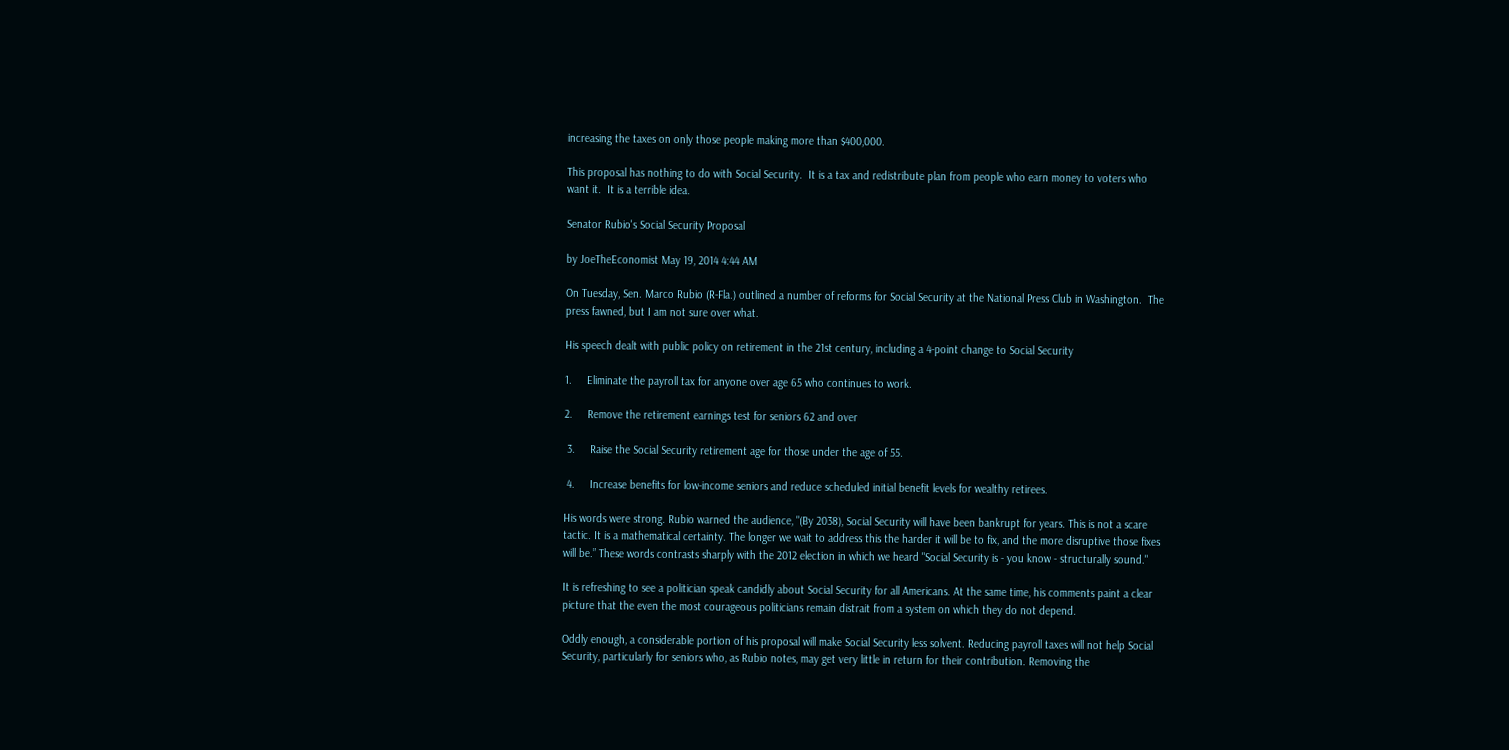increasing the taxes on only those people making more than $400,000.

This proposal has nothing to do with Social Security.  It is a tax and redistribute plan from people who earn money to voters who want it.  It is a terrible idea.

Senator Rubio's Social Security Proposal

by JoeTheEconomist May 19, 2014 4:44 AM

On Tuesday, Sen. Marco Rubio (R-Fla.) outlined a number of reforms for Social Security at the National Press Club in Washington.  The press fawned, but I am not sure over what.

His speech dealt with public policy on retirement in the 21st century, including a 4-point change to Social Security

1.     Eliminate the payroll tax for anyone over age 65 who continues to work.

2.     Remove the retirement earnings test for seniors 62 and over

 3.     Raise the Social Security retirement age for those under the age of 55.

 4.     Increase benefits for low-income seniors and reduce scheduled initial benefit levels for wealthy retirees.

His words were strong. Rubio warned the audience, "(By 2038), Social Security will have been bankrupt for years. This is not a scare tactic. It is a mathematical certainty. The longer we wait to address this the harder it will be to fix, and the more disruptive those fixes will be.” These words contrasts sharply with the 2012 election in which we heard "Social Security is - you know - structurally sound."

It is refreshing to see a politician speak candidly about Social Security for all Americans. At the same time, his comments paint a clear picture that the even the most courageous politicians remain distrait from a system on which they do not depend.

Oddly enough, a considerable portion of his proposal will make Social Security less solvent. Reducing payroll taxes will not help Social Security, particularly for seniors who, as Rubio notes, may get very little in return for their contribution. Removing the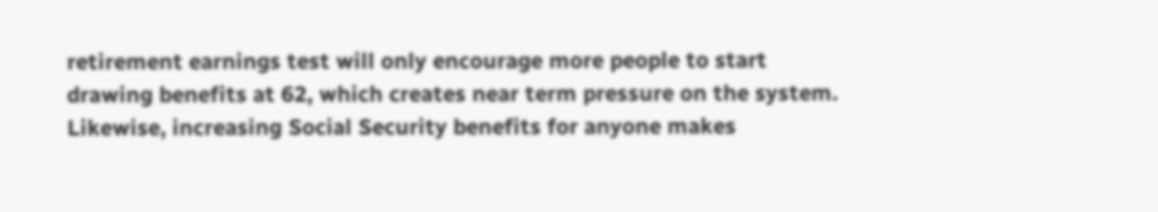retirement earnings test will only encourage more people to start drawing benefits at 62, which creates near term pressure on the system. Likewise, increasing Social Security benefits for anyone makes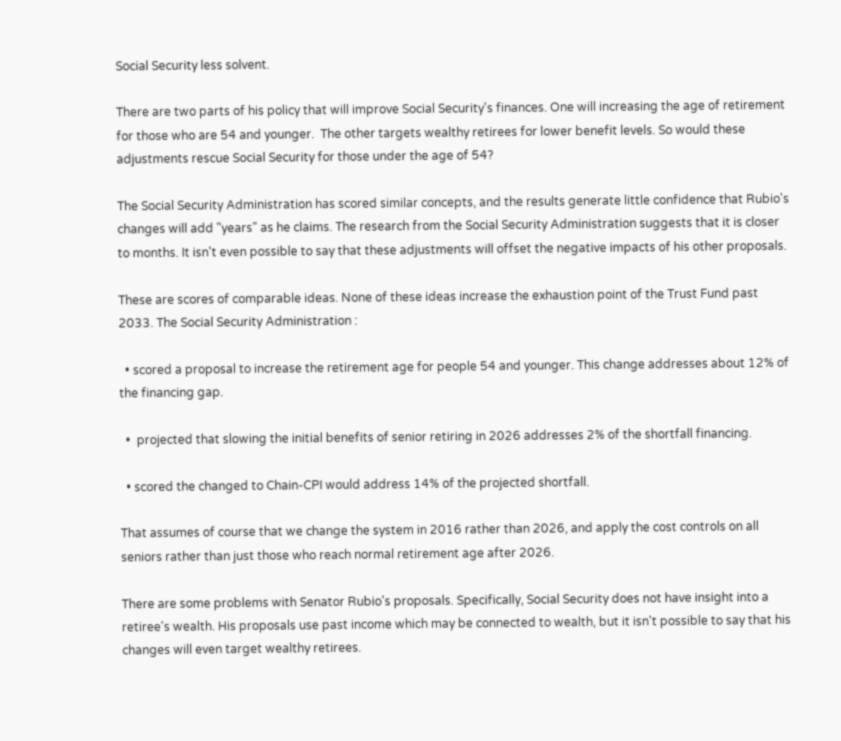Social Security less solvent.

There are two parts of his policy that will improve Social Security's finances. One will increasing the age of retirement for those who are 54 and younger.  The other targets wealthy retirees for lower benefit levels. So would these adjustments rescue Social Security for those under the age of 54?

The Social Security Administration has scored similar concepts, and the results generate little confidence that Rubio's changes will add "years" as he claims. The research from the Social Security Administration suggests that it is closer to months. It isn't even possible to say that these adjustments will offset the negative impacts of his other proposals.

These are scores of comparable ideas. None of these ideas increase the exhaustion point of the Trust Fund past 2033. The Social Security Administration :

  • scored a proposal to increase the retirement age for people 54 and younger. This change addresses about 12% of the financing gap.

  •  projected that slowing the initial benefits of senior retiring in 2026 addresses 2% of the shortfall financing.

  • scored the changed to Chain-CPI would address 14% of the projected shortfall.

That assumes of course that we change the system in 2016 rather than 2026, and apply the cost controls on all seniors rather than just those who reach normal retirement age after 2026.

There are some problems with Senator Rubio's proposals. Specifically, Social Security does not have insight into a retiree's wealth. His proposals use past income which may be connected to wealth, but it isn't possible to say that his changes will even target wealthy retirees.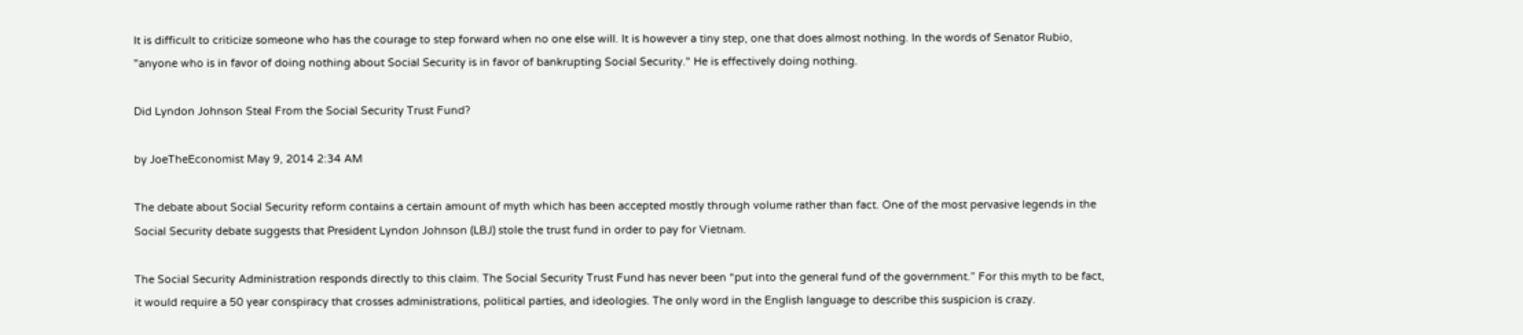It is difficult to criticize someone who has the courage to step forward when no one else will. It is however a tiny step, one that does almost nothing. In the words of Senator Rubio, "anyone who is in favor of doing nothing about Social Security is in favor of bankrupting Social Security." He is effectively doing nothing.

Did Lyndon Johnson Steal From the Social Security Trust Fund?

by JoeTheEconomist May 9, 2014 2:34 AM

The debate about Social Security reform contains a certain amount of myth which has been accepted mostly through volume rather than fact. One of the most pervasive legends in the Social Security debate suggests that President Lyndon Johnson (LBJ) stole the trust fund in order to pay for Vietnam.

The Social Security Administration responds directly to this claim. The Social Security Trust Fund has never been “put into the general fund of the government.” For this myth to be fact, it would require a 50 year conspiracy that crosses administrations, political parties, and ideologies. The only word in the English language to describe this suspicion is crazy.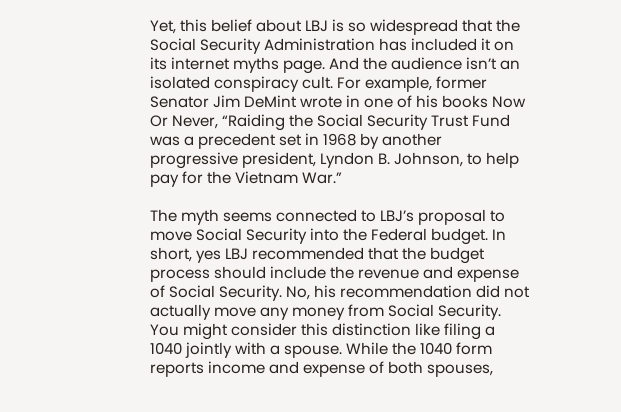Yet, this belief about LBJ is so widespread that the Social Security Administration has included it on its internet myths page. And the audience isn’t an isolated conspiracy cult. For example, former Senator Jim DeMint wrote in one of his books Now Or Never, “Raiding the Social Security Trust Fund was a precedent set in 1968 by another progressive president, Lyndon B. Johnson, to help pay for the Vietnam War.”

The myth seems connected to LBJ’s proposal to move Social Security into the Federal budget. In short, yes LBJ recommended that the budget process should include the revenue and expense of Social Security. No, his recommendation did not actually move any money from Social Security. You might consider this distinction like filing a 1040 jointly with a spouse. While the 1040 form reports income and expense of both spouses,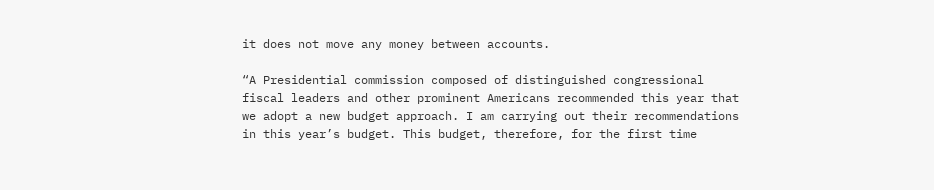it does not move any money between accounts.

“A Presidential commission composed of distinguished congressional fiscal leaders and other prominent Americans recommended this year that we adopt a new budget approach. I am carrying out their recommendations in this year’s budget. This budget, therefore, for the first time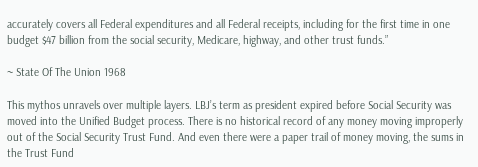accurately covers all Federal expenditures and all Federal receipts, including for the first time in one budget $47 billion from the social security, Medicare, highway, and other trust funds.”

~ State Of The Union 1968

This mythos unravels over multiple layers. LBJ’s term as president expired before Social Security was moved into the Unified Budget process. There is no historical record of any money moving improperly out of the Social Security Trust Fund. And even there were a paper trail of money moving, the sums in the Trust Fund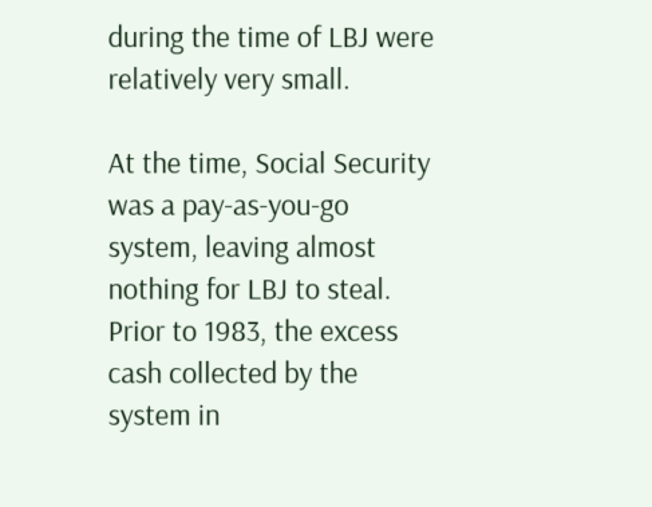during the time of LBJ were relatively very small.

At the time, Social Security was a pay-as-you-go system, leaving almost nothing for LBJ to steal. Prior to 1983, the excess cash collected by the system in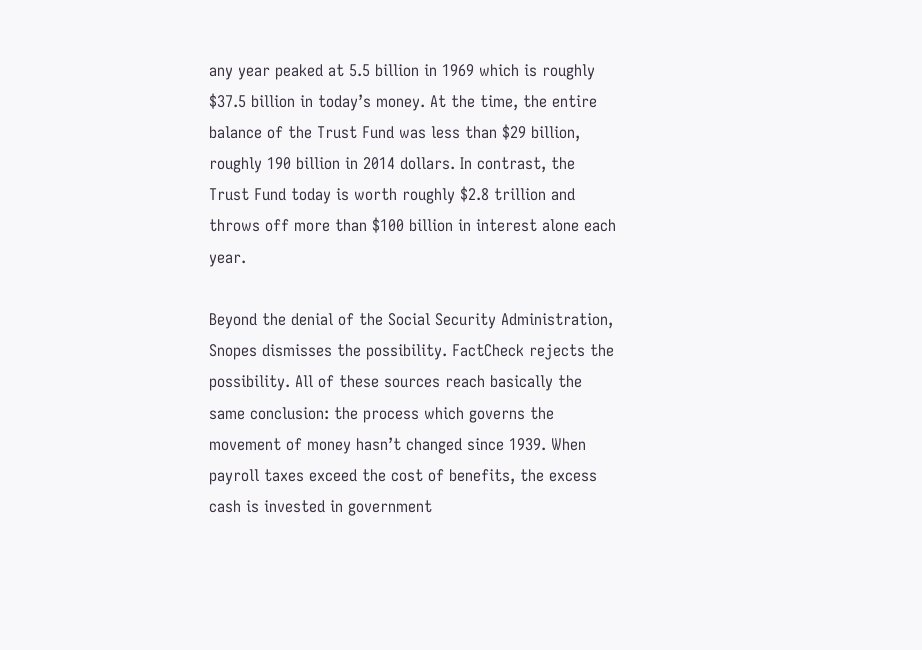any year peaked at 5.5 billion in 1969 which is roughly $37.5 billion in today’s money. At the time, the entire balance of the Trust Fund was less than $29 billion, roughly 190 billion in 2014 dollars. In contrast, the Trust Fund today is worth roughly $2.8 trillion and throws off more than $100 billion in interest alone each year.

Beyond the denial of the Social Security Administration, Snopes dismisses the possibility. FactCheck rejects the possibility. All of these sources reach basically the same conclusion: the process which governs the movement of money hasn’t changed since 1939. When payroll taxes exceed the cost of benefits, the excess cash is invested in government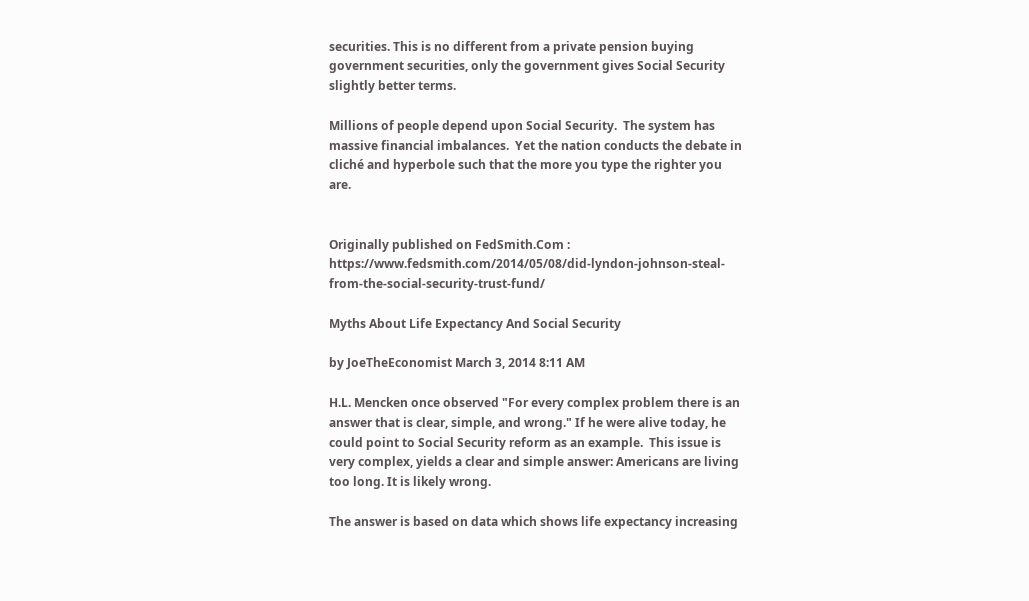securities. This is no different from a private pension buying government securities, only the government gives Social Security slightly better terms.

Millions of people depend upon Social Security.  The system has massive financial imbalances.  Yet the nation conducts the debate in cliché and hyperbole such that the more you type the righter you are.


Originally published on FedSmith.Com : https://www.fedsmith.com/2014/05/08/did-lyndon-johnson-steal-from-the-social-security-trust-fund/

Myths About Life Expectancy And Social Security

by JoeTheEconomist March 3, 2014 8:11 AM

H.L. Mencken once observed "For every complex problem there is an answer that is clear, simple, and wrong." If he were alive today, he could point to Social Security reform as an example.  This issue is very complex, yields a clear and simple answer: Americans are living too long. It is likely wrong.

The answer is based on data which shows life expectancy increasing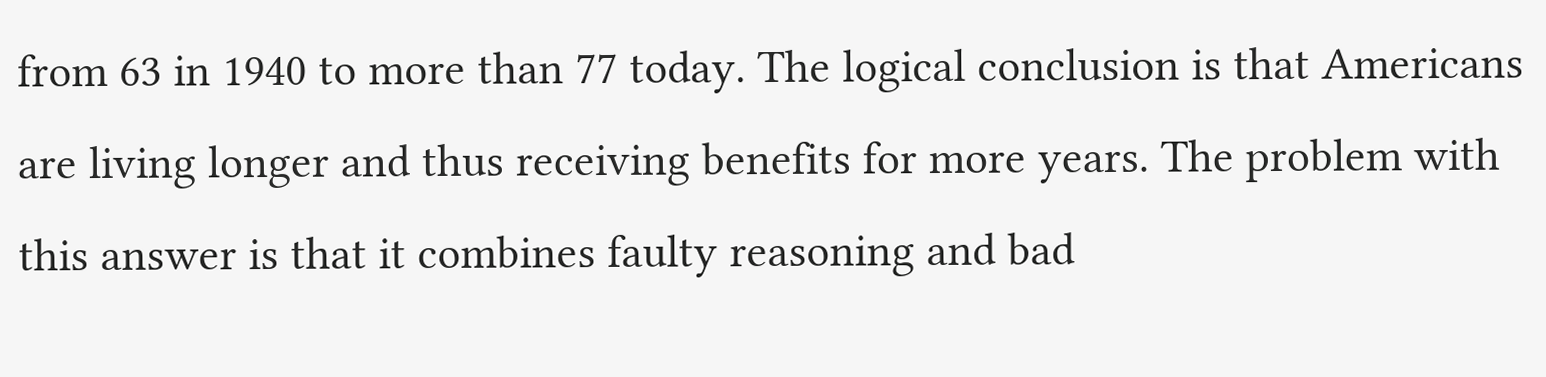from 63 in 1940 to more than 77 today. The logical conclusion is that Americans are living longer and thus receiving benefits for more years. The problem with this answer is that it combines faulty reasoning and bad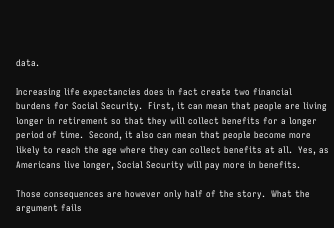data.

Increasing life expectancies does in fact create two financial burdens for Social Security.  First, it can mean that people are living longer in retirement so that they will collect benefits for a longer period of time.  Second, it also can mean that people become more likely to reach the age where they can collect benefits at all.  Yes, as Americans live longer, Social Security will pay more in benefits.

Those consequences are however only half of the story.  What the argument fails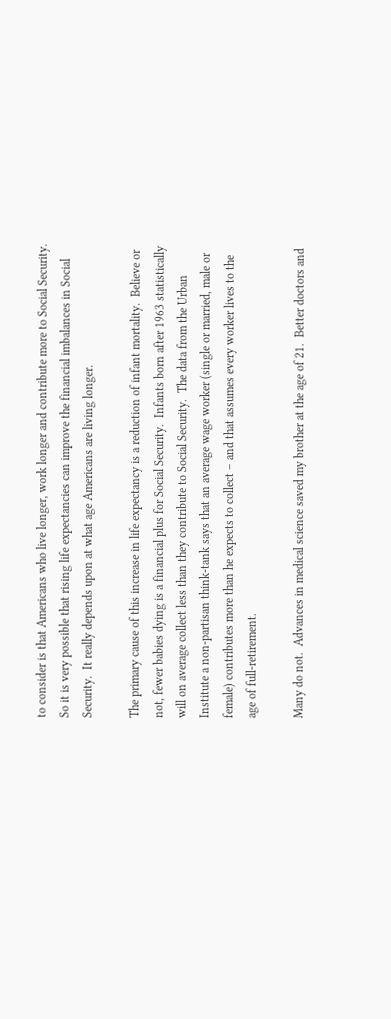to consider is that Americans who live longer, work longer and contribute more to Social Security.  So it is very possible that rising life expectancies can improve the financial imbalances in Social Security.  It really depends upon at what age Americans are living longer.

The primary cause of this increase in life expectancy is a reduction of infant mortality.  Believe or not, fewer babies dying is a financial plus for Social Security.  Infants born after 1963 statistically will on average collect less than they contribute to Social Security.  The data from the Urban Institute a non-partisan think-tank says that an average wage worker (single or married, male or female) contributes more than he expects to collect – and that assumes every worker lives to the age of full-retirement.

Many do not.  Advances in medical science saved my brother at the age of 21.  Better doctors and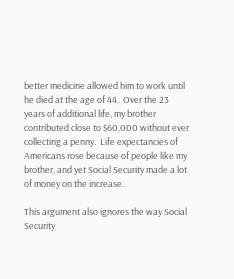better medicine allowed him to work until he died at the age of 44.  Over the 23 years of additional life, my brother contributed close to $60,000 without ever collecting a penny.  Life expectancies of Americans rose because of people like my brother, and yet Social Security made a lot of money on the increase.

This argument also ignores the way Social Security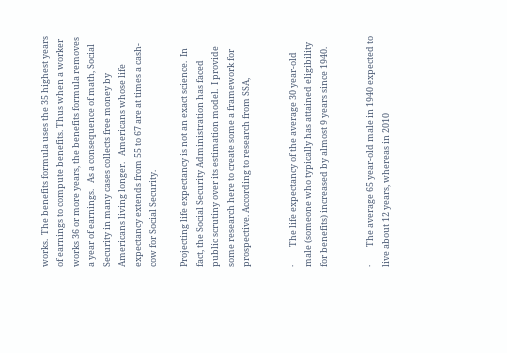works.  The benefits formula uses the 35 highest years of earnings to compute benefits. Thus when a worker works 36 or more years, the benefits formula removes a year of earnings.   As a consequence of math, Social Security in many cases collects free money by Americans living longer.   Americans whose life expectancy extends from 55 to 67 are at times a cash-cow for Social Security.

Projecting life expectancy is not an exact science.  In fact, the Social Security Administration has faced public scrutiny over its estimation model.  I provide some research here to create some a framework for prospective. According to research from SSA,


·         The life expectancy of the average 30 year-old male (someone who typically has attained eligibility for benefits) increased by almost 9 years since 1940.


·         The average 65 year-old male in 1940 expected to live about 12 years, whereas in 2010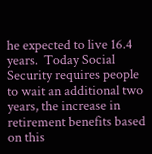he expected to live 16.4 years.  Today Social Security requires people to wait an additional two years, the increase in retirement benefits based on this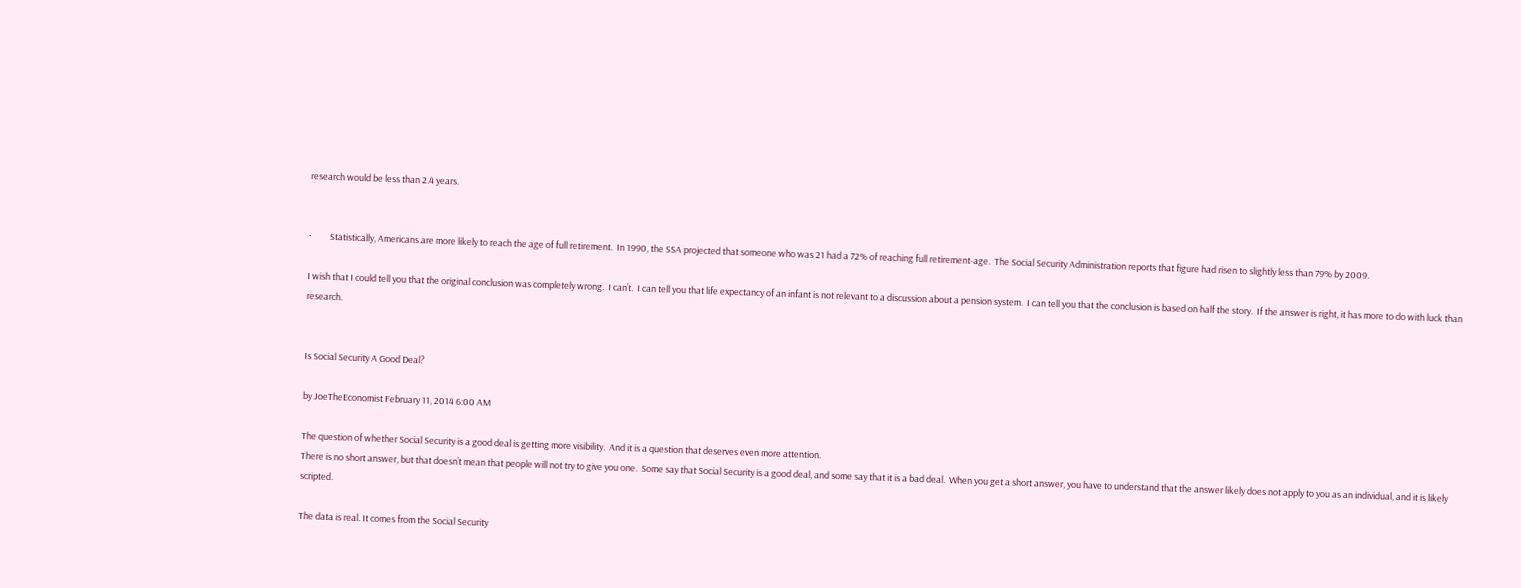research would be less than 2.4 years.


·         Statistically, Americans are more likely to reach the age of full retirement.  In 1990, the SSA projected that someone who was 21 had a 72% of reaching full retirement-age.  The Social Security Administration reports that figure had risen to slightly less than 79% by 2009.

I wish that I could tell you that the original conclusion was completely wrong.  I can’t.  I can tell you that life expectancy of an infant is not relevant to a discussion about a pension system.  I can tell you that the conclusion is based on half the story.  If the answer is right, it has more to do with luck than research.


Is Social Security A Good Deal?

by JoeTheEconomist February 11, 2014 6:00 AM

The question of whether Social Security is a good deal is getting more visibility.  And it is a question that deserves even more attention.
There is no short answer, but that doesn’t mean that people will not try to give you one.  Some say that Social Security is a good deal, and some say that it is a bad deal.  When you get a short answer, you have to understand that the answer likely does not apply to you as an individual, and it is likely scripted.

The data is real. It comes from the Social Security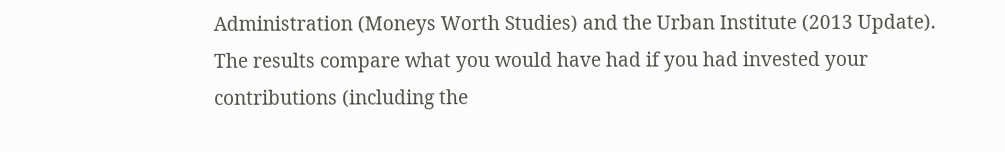Administration (Moneys Worth Studies) and the Urban Institute (2013 Update). The results compare what you would have had if you had invested your contributions (including the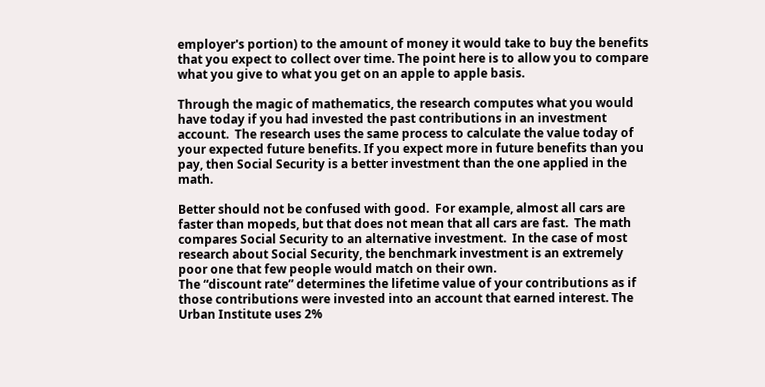employer's portion) to the amount of money it would take to buy the benefits that you expect to collect over time. The point here is to allow you to compare what you give to what you get on an apple to apple basis.

Through the magic of mathematics, the research computes what you would have today if you had invested the past contributions in an investment account.  The research uses the same process to calculate the value today of your expected future benefits. If you expect more in future benefits than you pay, then Social Security is a better investment than the one applied in the math.

Better should not be confused with good.  For example, almost all cars are faster than mopeds, but that does not mean that all cars are fast.  The math compares Social Security to an alternative investment.  In the case of most research about Social Security, the benchmark investment is an extremely poor one that few people would match on their own.
The “discount rate” determines the lifetime value of your contributions as if those contributions were invested into an account that earned interest. The Urban Institute uses 2%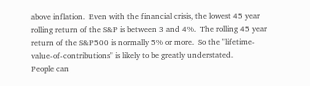above inflation.  Even with the financial crisis, the lowest 45 year rolling return of the S&P is between 3 and 4%.  The rolling 45 year return of the S&P500 is normally 5% or more.  So the "lifetime-value-of-contributions" is likely to be greatly understated.
People can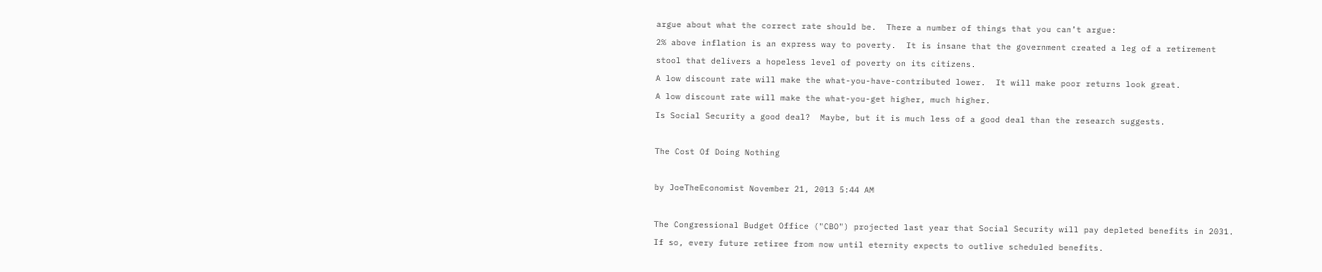argue about what the correct rate should be.  There a number of things that you can’t argue:
2% above inflation is an express way to poverty.  It is insane that the government created a leg of a retirement stool that delivers a hopeless level of poverty on its citizens.
A low discount rate will make the what-you-have-contributed lower.  It will make poor returns look great.
A low discount rate will make the what-you-get higher, much higher.
Is Social Security a good deal?  Maybe, but it is much less of a good deal than the research suggests.

The Cost Of Doing Nothing

by JoeTheEconomist November 21, 2013 5:44 AM

The Congressional Budget Office ("CBO") projected last year that Social Security will pay depleted benefits in 2031. If so, every future retiree from now until eternity expects to outlive scheduled benefits.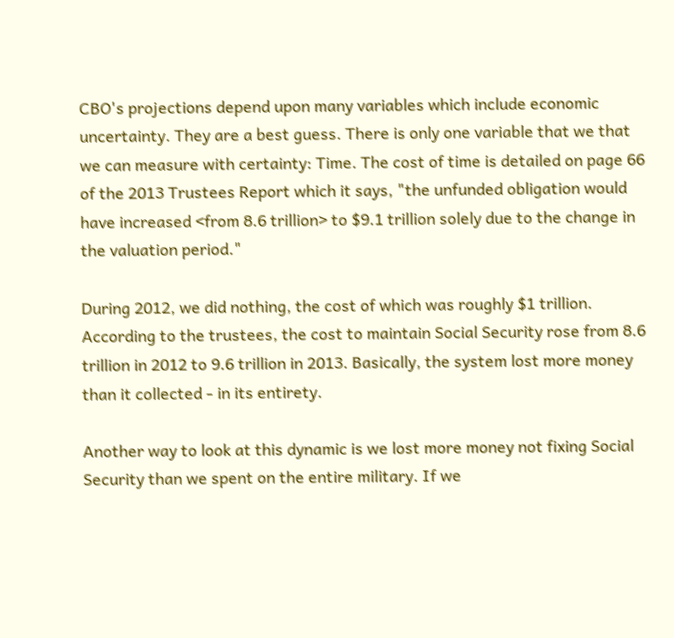CBO's projections depend upon many variables which include economic uncertainty. They are a best guess. There is only one variable that we that we can measure with certainty: Time. The cost of time is detailed on page 66 of the 2013 Trustees Report which it says, "the unfunded obligation would have increased <from 8.6 trillion> to $9.1 trillion solely due to the change in the valuation period."

During 2012, we did nothing, the cost of which was roughly $1 trillion. According to the trustees, the cost to maintain Social Security rose from 8.6 trillion in 2012 to 9.6 trillion in 2013. Basically, the system lost more money than it collected - in its entirety.

Another way to look at this dynamic is we lost more money not fixing Social Security than we spent on the entire military. If we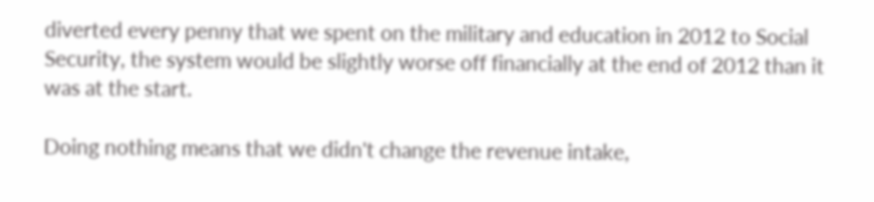diverted every penny that we spent on the military and education in 2012 to Social Security, the system would be slightly worse off financially at the end of 2012 than it was at the start.

Doing nothing means that we didn't change the revenue intake,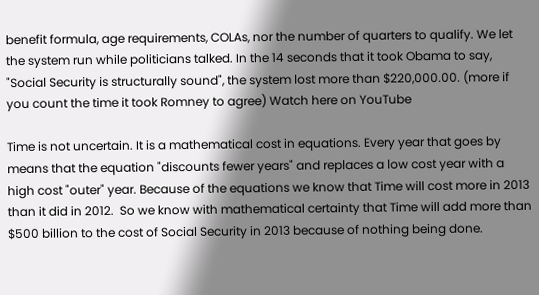benefit formula, age requirements, COLAs, nor the number of quarters to qualify. We let the system run while politicians talked. In the 14 seconds that it took Obama to say, "Social Security is structurally sound", the system lost more than $220,000.00. (more if you count the time it took Romney to agree) Watch here on YouTube

Time is not uncertain. It is a mathematical cost in equations. Every year that goes by means that the equation "discounts fewer years" and replaces a low cost year with a high cost "outer" year. Because of the equations we know that Time will cost more in 2013 than it did in 2012.  So we know with mathematical certainty that Time will add more than $500 billion to the cost of Social Security in 2013 because of nothing being done.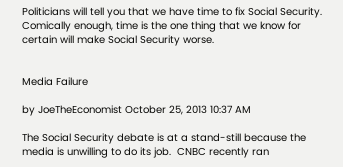Politicians will tell you that we have time to fix Social Security. Comically enough, time is the one thing that we know for certain will make Social Security worse.


Media Failure

by JoeTheEconomist October 25, 2013 10:37 AM

The Social Security debate is at a stand-still because the media is unwilling to do its job.  CNBC recently ran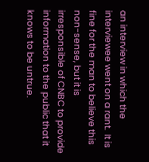an interview in which the interviewee went on a rant.  It is fine for the man to believe this non-sense, but it is irresponsible of CNBC to provide information to the public that it knows to be untrue.